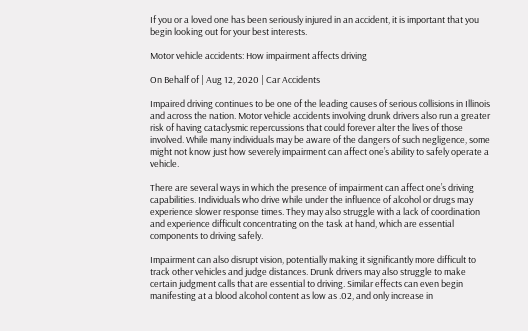If you or a loved one has been seriously injured in an accident, it is important that you begin looking out for your best interests.

Motor vehicle accidents: How impairment affects driving

On Behalf of | Aug 12, 2020 | Car Accidents

Impaired driving continues to be one of the leading causes of serious collisions in Illinois and across the nation. Motor vehicle accidents involving drunk drivers also run a greater risk of having cataclysmic repercussions that could forever alter the lives of those involved. While many individuals may be aware of the dangers of such negligence, some might not know just how severely impairment can affect one’s ability to safely operate a vehicle.

There are several ways in which the presence of impairment can affect one’s driving capabilities. Individuals who drive while under the influence of alcohol or drugs may experience slower response times. They may also struggle with a lack of coordination and experience difficult concentrating on the task at hand, which are essential components to driving safely.

Impairment can also disrupt vision, potentially making it significantly more difficult to track other vehicles and judge distances. Drunk drivers may also struggle to make certain judgment calls that are essential to driving. Similar effects can even begin manifesting at a blood alcohol content as low as .02, and only increase in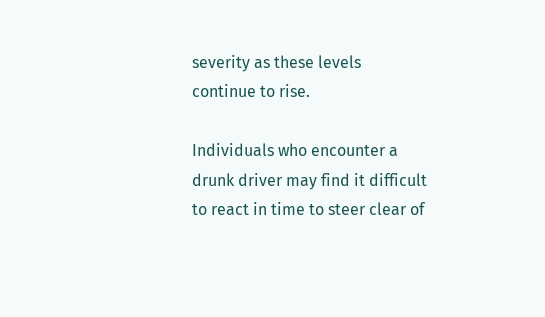severity as these levels continue to rise.

Individuals who encounter a drunk driver may find it difficult to react in time to steer clear of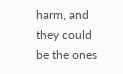harm, and they could be the ones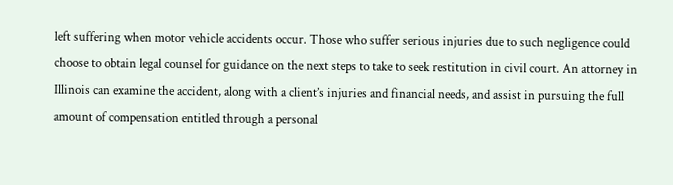left suffering when motor vehicle accidents occur. Those who suffer serious injuries due to such negligence could choose to obtain legal counsel for guidance on the next steps to take to seek restitution in civil court. An attorney in Illinois can examine the accident, along with a client’s injuries and financial needs, and assist in pursuing the full amount of compensation entitled through a personal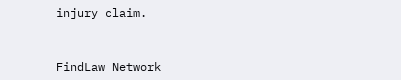injury claim.


FindLaw Network